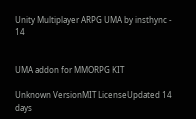Unity Multiplayer ARPG UMA by insthync - 14


UMA addon for MMORPG KIT

Unknown VersionMIT LicenseUpdated 14 days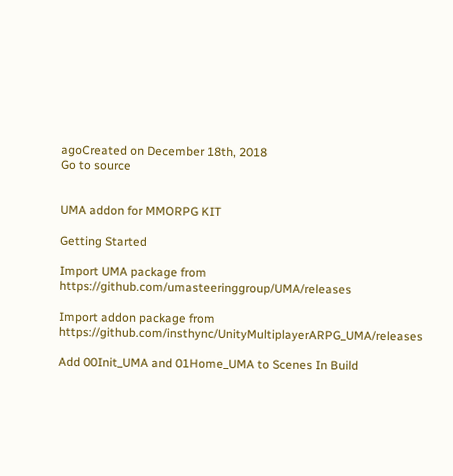agoCreated on December 18th, 2018
Go to source


UMA addon for MMORPG KIT

Getting Started

Import UMA package from https://github.com/umasteeringgroup/UMA/releases

Import addon package from https://github.com/insthync/UnityMultiplayerARPG_UMA/releases

Add 00Init_UMA and 01Home_UMA to Scenes In Build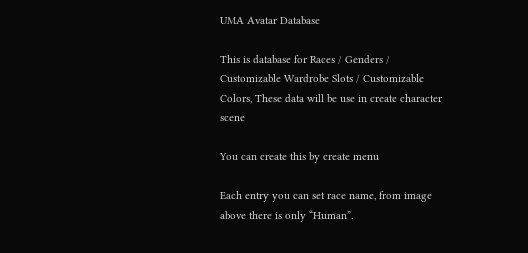UMA Avatar Database

This is database for Races / Genders / Customizable Wardrobe Slots / Customizable Colors, These data will be use in create character scene

You can create this by create menu

Each entry you can set race name, from image above there is only “Human”.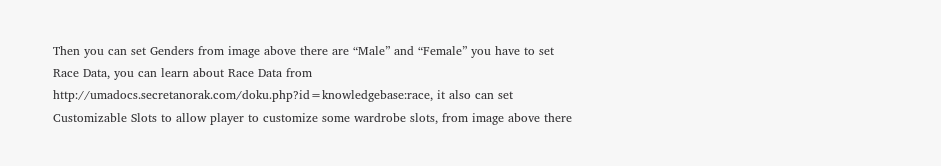Then you can set Genders from image above there are “Male” and “Female” you have to set Race Data, you can learn about Race Data from http://umadocs.secretanorak.com/doku.php?id=knowledgebase:race, it also can set Customizable Slots to allow player to customize some wardrobe slots, from image above there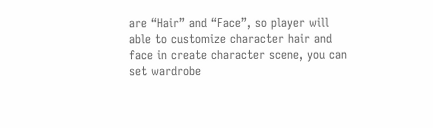are “Hair” and “Face”, so player will able to customize character hair and face in create character scene, you can set wardrobe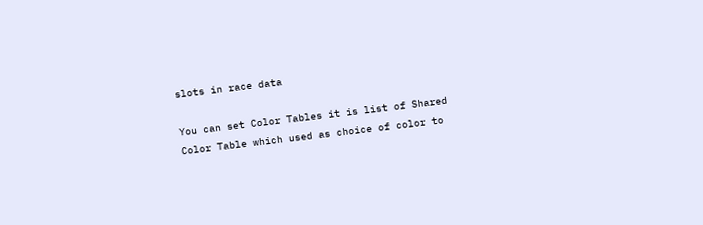slots in race data

You can set Color Tables it is list of Shared Color Table which used as choice of color to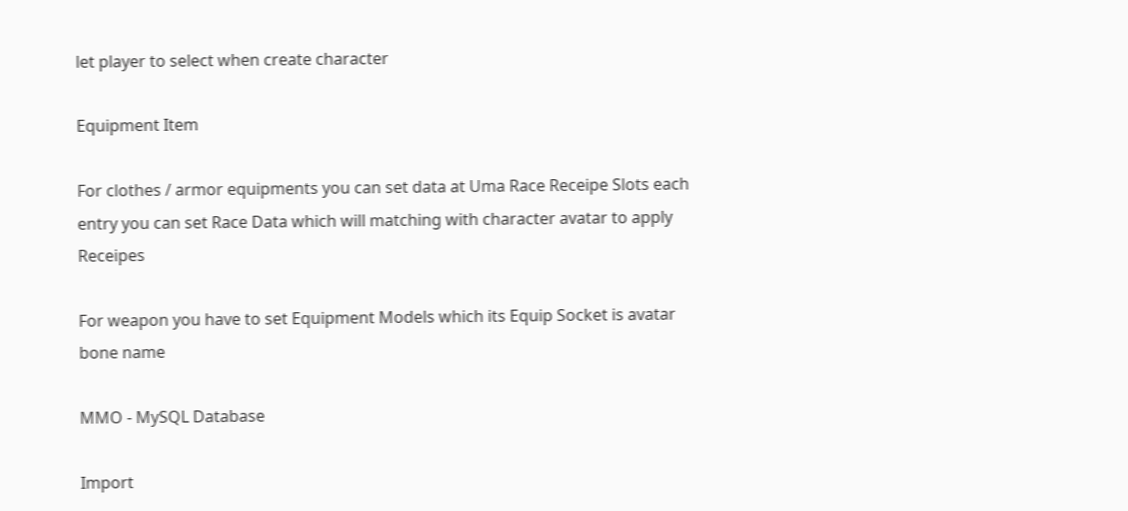let player to select when create character

Equipment Item

For clothes / armor equipments you can set data at Uma Race Receipe Slots each entry you can set Race Data which will matching with character avatar to apply Receipes

For weapon you have to set Equipment Models which its Equip Socket is avatar bone name

MMO - MySQL Database

Import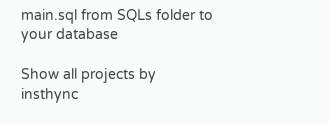main.sql from SQLs folder to your database

Show all projects by insthync